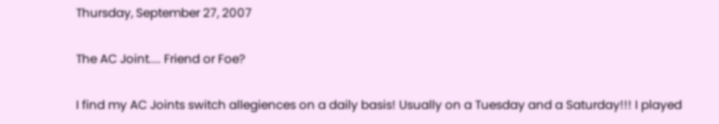Thursday, September 27, 2007

The AC Joint.... Friend or Foe?

I find my AC Joints switch allegiences on a daily basis! Usually on a Tuesday and a Saturday!!! I played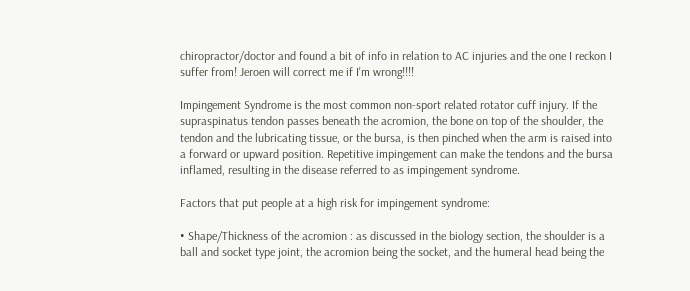chiropractor/doctor and found a bit of info in relation to AC injuries and the one I reckon I suffer from! Jeroen will correct me if I'm wrong!!!!

Impingement Syndrome is the most common non-sport related rotator cuff injury. If the supraspinatus tendon passes beneath the acromion, the bone on top of the shoulder, the tendon and the lubricating tissue, or the bursa, is then pinched when the arm is raised into a forward or upward position. Repetitive impingement can make the tendons and the bursa inflamed, resulting in the disease referred to as impingement syndrome.

Factors that put people at a high risk for impingement syndrome:

• Shape/Thickness of the acromion : as discussed in the biology section, the shoulder is a ball and socket type joint, the acromion being the socket, and the humeral head being the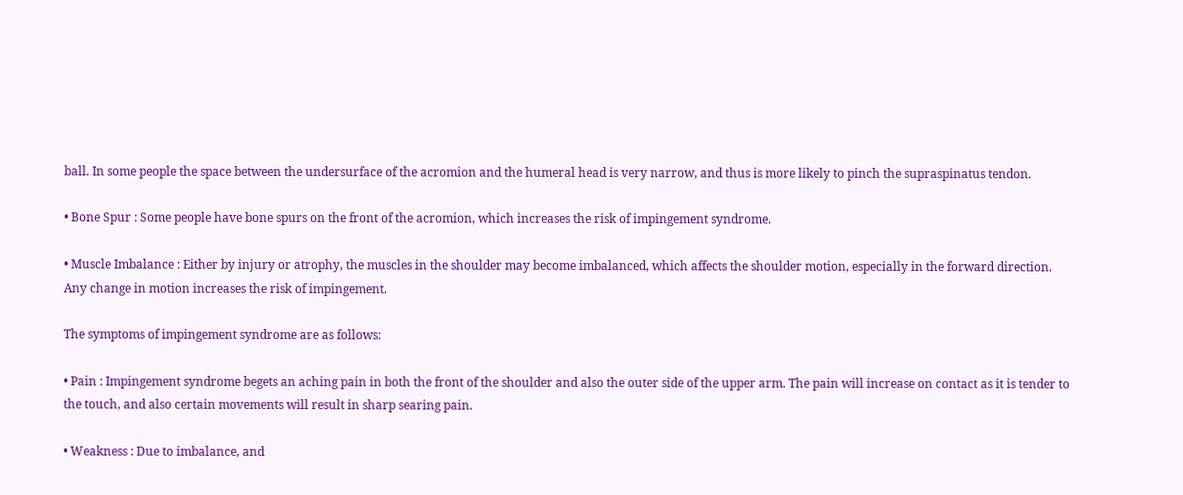ball. In some people the space between the undersurface of the acromion and the humeral head is very narrow, and thus is more likely to pinch the supraspinatus tendon.

• Bone Spur : Some people have bone spurs on the front of the acromion, which increases the risk of impingement syndrome.

• Muscle Imbalance : Either by injury or atrophy, the muscles in the shoulder may become imbalanced, which affects the shoulder motion, especially in the forward direction. Any change in motion increases the risk of impingement.

The symptoms of impingement syndrome are as follows:

• Pain : Impingement syndrome begets an aching pain in both the front of the shoulder and also the outer side of the upper arm. The pain will increase on contact as it is tender to the touch, and also certain movements will result in sharp searing pain.

• Weakness : Due to imbalance, and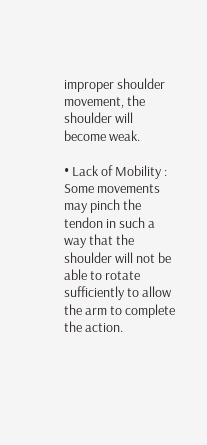improper shoulder movement, the shoulder will become weak.

• Lack of Mobility : Some movements may pinch the tendon in such a way that the shoulder will not be able to rotate sufficiently to allow the arm to complete the action.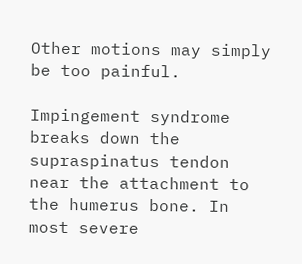Other motions may simply be too painful.

Impingement syndrome breaks down the supraspinatus tendon near the attachment to the humerus bone. In most severe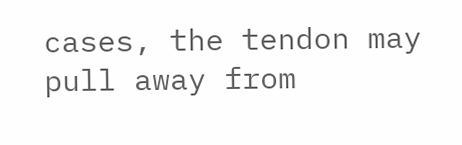cases, the tendon may pull away from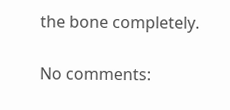the bone completely.

No comments: